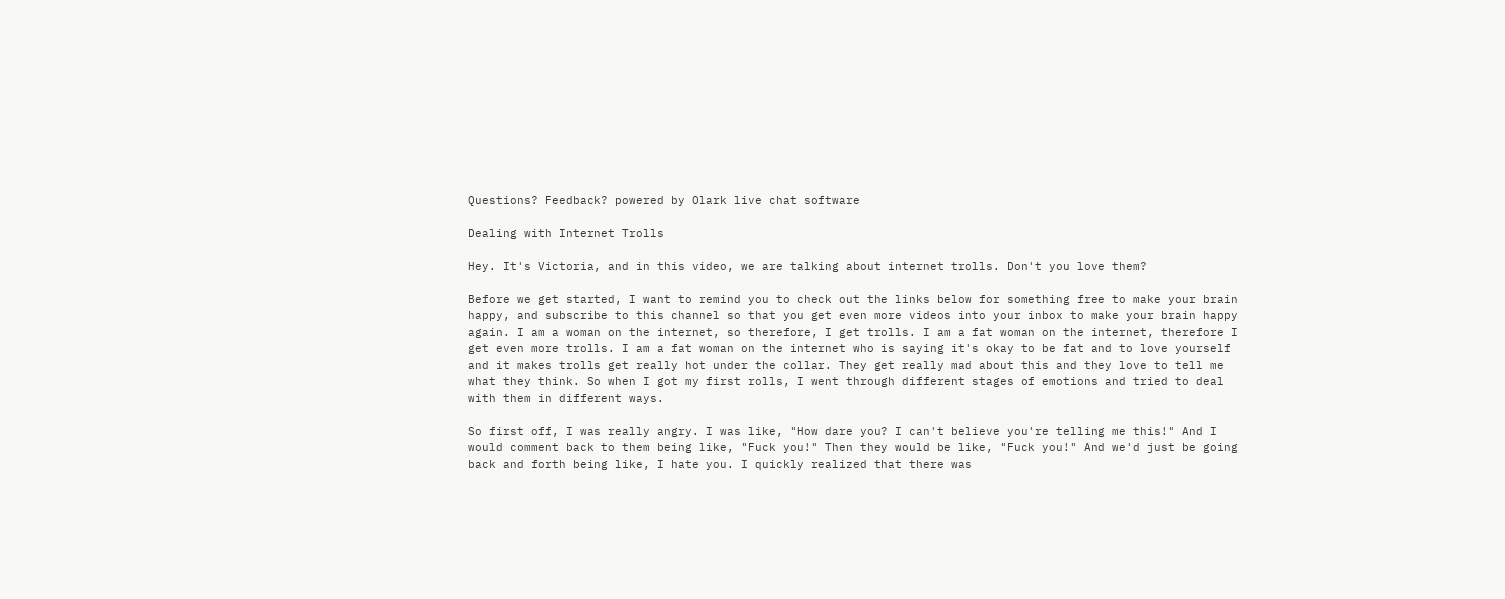Questions? Feedback? powered by Olark live chat software

Dealing with Internet Trolls

Hey. It's Victoria, and in this video, we are talking about internet trolls. Don't you love them?

Before we get started, I want to remind you to check out the links below for something free to make your brain happy, and subscribe to this channel so that you get even more videos into your inbox to make your brain happy again. I am a woman on the internet, so therefore, I get trolls. I am a fat woman on the internet, therefore I get even more trolls. I am a fat woman on the internet who is saying it's okay to be fat and to love yourself and it makes trolls get really hot under the collar. They get really mad about this and they love to tell me what they think. So when I got my first rolls, I went through different stages of emotions and tried to deal with them in different ways.

So first off, I was really angry. I was like, "How dare you? I can't believe you're telling me this!" And I would comment back to them being like, "Fuck you!" Then they would be like, "Fuck you!" And we'd just be going back and forth being like, I hate you. I quickly realized that there was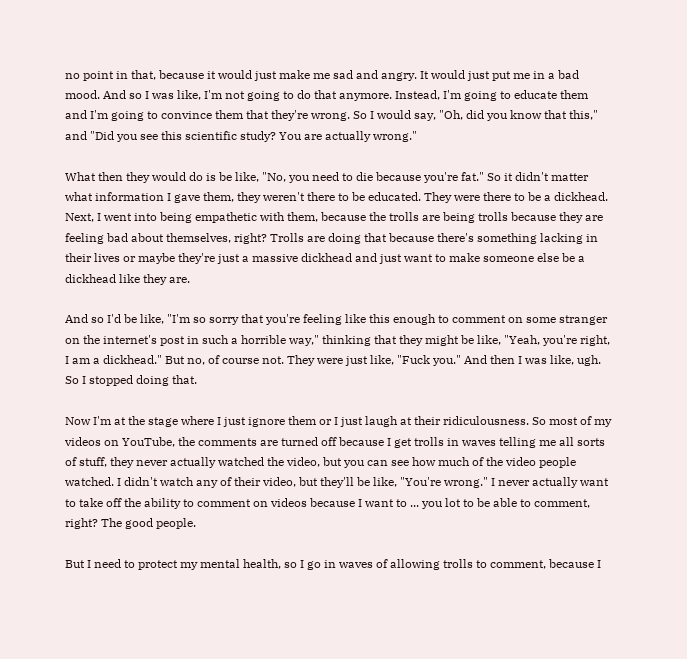no point in that, because it would just make me sad and angry. It would just put me in a bad mood. And so I was like, I'm not going to do that anymore. Instead, I'm going to educate them and I'm going to convince them that they're wrong. So I would say, "Oh, did you know that this," and "Did you see this scientific study? You are actually wrong."

What then they would do is be like, "No, you need to die because you're fat." So it didn't matter what information I gave them, they weren't there to be educated. They were there to be a dickhead. Next, I went into being empathetic with them, because the trolls are being trolls because they are feeling bad about themselves, right? Trolls are doing that because there's something lacking in their lives or maybe they're just a massive dickhead and just want to make someone else be a dickhead like they are.

And so I'd be like, "I'm so sorry that you're feeling like this enough to comment on some stranger on the internet's post in such a horrible way," thinking that they might be like, "Yeah, you're right, I am a dickhead." But no, of course not. They were just like, "Fuck you." And then I was like, ugh. So I stopped doing that.

Now I'm at the stage where I just ignore them or I just laugh at their ridiculousness. So most of my videos on YouTube, the comments are turned off because I get trolls in waves telling me all sorts of stuff, they never actually watched the video, but you can see how much of the video people watched. I didn't watch any of their video, but they'll be like, "You're wrong." I never actually want to take off the ability to comment on videos because I want to ... you lot to be able to comment, right? The good people.

But I need to protect my mental health, so I go in waves of allowing trolls to comment, because I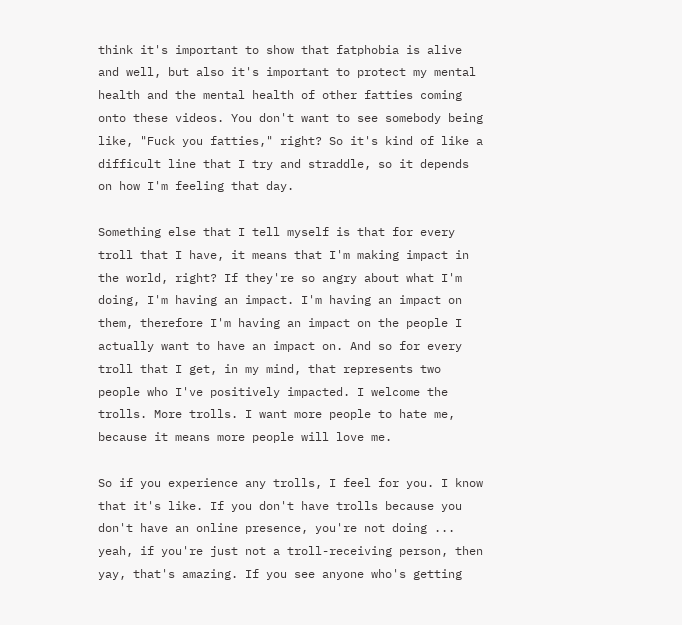think it's important to show that fatphobia is alive and well, but also it's important to protect my mental health and the mental health of other fatties coming onto these videos. You don't want to see somebody being like, "Fuck you fatties," right? So it's kind of like a difficult line that I try and straddle, so it depends on how I'm feeling that day.

Something else that I tell myself is that for every troll that I have, it means that I'm making impact in the world, right? If they're so angry about what I'm doing, I'm having an impact. I'm having an impact on them, therefore I'm having an impact on the people I actually want to have an impact on. And so for every troll that I get, in my mind, that represents two people who I've positively impacted. I welcome the trolls. More trolls. I want more people to hate me, because it means more people will love me.

So if you experience any trolls, I feel for you. I know that it's like. If you don't have trolls because you don't have an online presence, you're not doing ... yeah, if you're just not a troll-receiving person, then yay, that's amazing. If you see anyone who's getting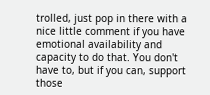trolled, just pop in there with a nice little comment if you have emotional availability and capacity to do that. You don't have to, but if you can, support those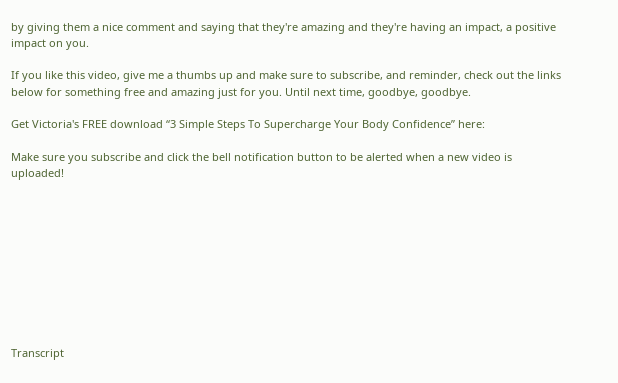by giving them a nice comment and saying that they're amazing and they're having an impact, a positive impact on you.

If you like this video, give me a thumbs up and make sure to subscribe, and reminder, check out the links below for something free and amazing just for you. Until next time, goodbye, goodbye.

Get Victoria's FREE download “3 Simple Steps To Supercharge Your Body Confidence” here:

Make sure you subscribe and click the bell notification button to be alerted when a new video is uploaded!










Transcript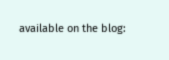available on the blog: